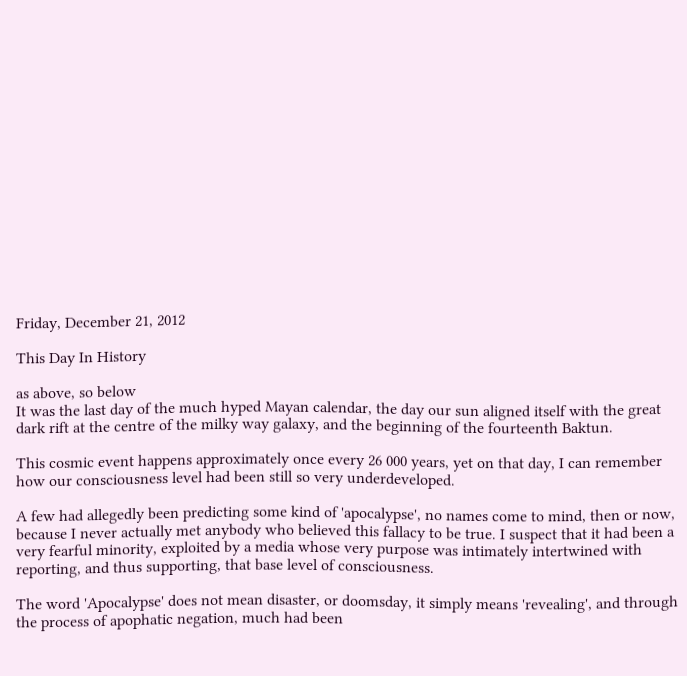Friday, December 21, 2012

This Day In History

as above, so below
It was the last day of the much hyped Mayan calendar, the day our sun aligned itself with the great dark rift at the centre of the milky way galaxy, and the beginning of the fourteenth Baktun.

This cosmic event happens approximately once every 26 000 years, yet on that day, I can remember how our consciousness level had been still so very underdeveloped.

A few had allegedly been predicting some kind of 'apocalypse', no names come to mind, then or now, because I never actually met anybody who believed this fallacy to be true. I suspect that it had been a very fearful minority, exploited by a media whose very purpose was intimately intertwined with reporting, and thus supporting, that base level of consciousness.

The word 'Apocalypse' does not mean disaster, or doomsday, it simply means 'revealing', and through the process of apophatic negation, much had been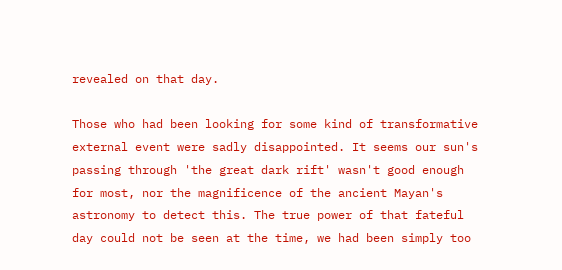revealed on that day.

Those who had been looking for some kind of transformative external event were sadly disappointed. It seems our sun's passing through 'the great dark rift' wasn't good enough for most, nor the magnificence of the ancient Mayan's astronomy to detect this. The true power of that fateful day could not be seen at the time, we had been simply too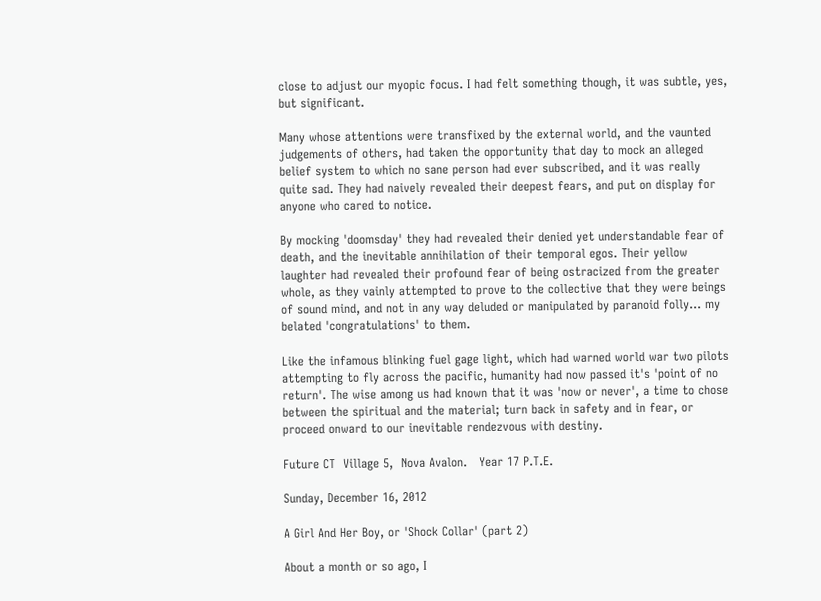close to adjust our myopic focus. I had felt something though, it was subtle, yes, but significant.

Many whose attentions were transfixed by the external world, and the vaunted judgements of others, had taken the opportunity that day to mock an alleged belief system to which no sane person had ever subscribed, and it was really quite sad. They had naively revealed their deepest fears, and put on display for anyone who cared to notice.

By mocking 'doomsday' they had revealed their denied yet understandable fear of death, and the inevitable annihilation of their temporal egos. Their yellow laughter had revealed their profound fear of being ostracized from the greater whole, as they vainly attempted to prove to the collective that they were beings of sound mind, and not in any way deluded or manipulated by paranoid folly... my belated 'congratulations' to them.

Like the infamous blinking fuel gage light, which had warned world war two pilots attempting to fly across the pacific, humanity had now passed it's 'point of no return'. The wise among us had known that it was 'now or never', a time to chose between the spiritual and the material; turn back in safety and in fear, or proceed onward to our inevitable rendezvous with destiny.

Future CT  Village 5,  Nova Avalon.   Year 17 P.T.E.

Sunday, December 16, 2012

A Girl And Her Boy, or 'Shock Collar' (part 2)

About a month or so ago, I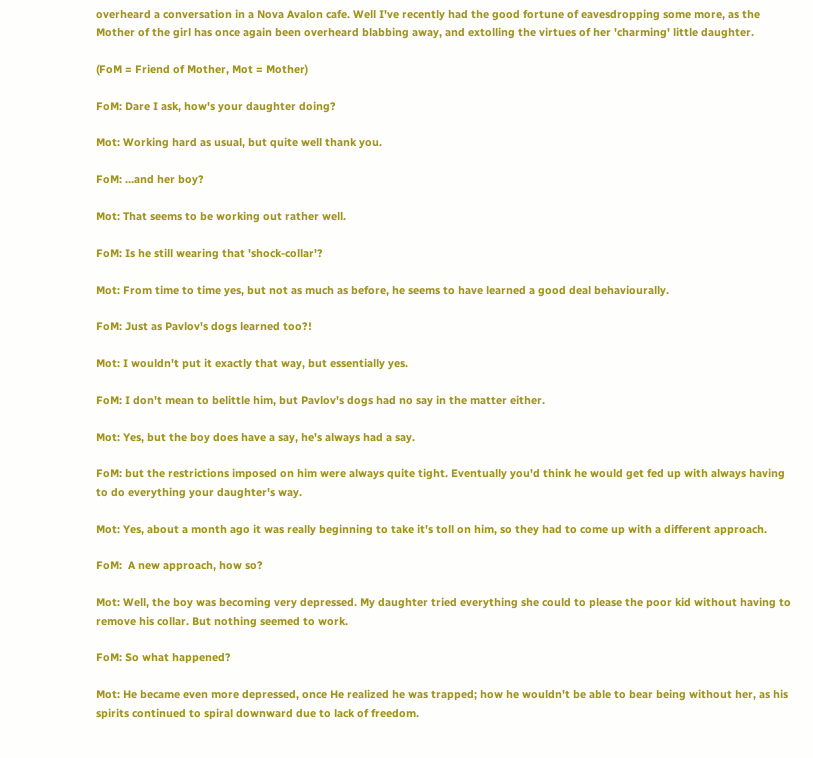overheard a conversation in a Nova Avalon cafe. Well I've recently had the good fortune of eavesdropping some more, as the Mother of the girl has once again been overheard blabbing away, and extolling the virtues of her 'charming' little daughter.

(FoM = Friend of Mother, Mot = Mother)

FoM: Dare I ask, how's your daughter doing?

Mot: Working hard as usual, but quite well thank you.

FoM: …and her boy?

Mot: That seems to be working out rather well.

FoM: Is he still wearing that 'shock-collar'?

Mot: From time to time yes, but not as much as before, he seems to have learned a good deal behaviourally.

FoM: Just as Pavlov's dogs learned too?!

Mot: I wouldn't put it exactly that way, but essentially yes.

FoM: I don't mean to belittle him, but Pavlov's dogs had no say in the matter either.

Mot: Yes, but the boy does have a say, he's always had a say.

FoM: but the restrictions imposed on him were always quite tight. Eventually you'd think he would get fed up with always having to do everything your daughter's way.

Mot: Yes, about a month ago it was really beginning to take it's toll on him, so they had to come up with a different approach.

FoM:  A new approach, how so?

Mot: Well, the boy was becoming very depressed. My daughter tried everything she could to please the poor kid without having to remove his collar. But nothing seemed to work.

FoM: So what happened?

Mot: He became even more depressed, once He realized he was trapped; how he wouldn't be able to bear being without her, as his spirits continued to spiral downward due to lack of freedom.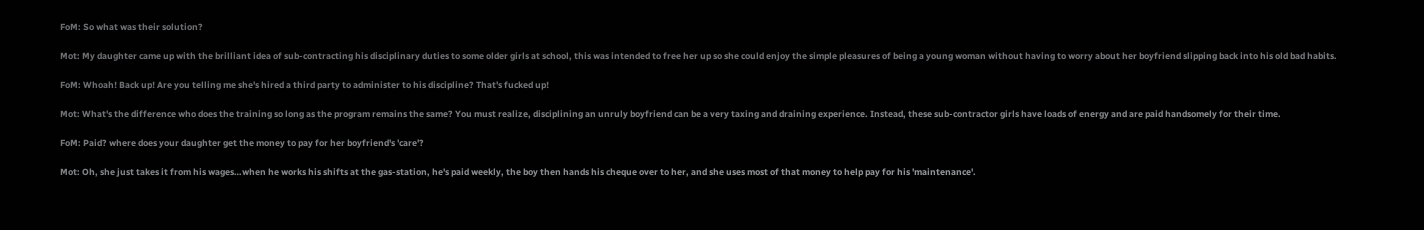FoM: So what was their solution?

Mot: My daughter came up with the brilliant idea of sub-contracting his disciplinary duties to some older girls at school, this was intended to free her up so she could enjoy the simple pleasures of being a young woman without having to worry about her boyfriend slipping back into his old bad habits.

FoM: Whoah! Back up! Are you telling me she's hired a third party to administer to his discipline? That's fucked up!

Mot: What's the difference who does the training so long as the program remains the same? You must realize, disciplining an unruly boyfriend can be a very taxing and draining experience. Instead, these sub-contractor girls have loads of energy and are paid handsomely for their time.

FoM: Paid? where does your daughter get the money to pay for her boyfriend's 'care'?

Mot: Oh, she just takes it from his wages…when he works his shifts at the gas-station, he's paid weekly, the boy then hands his cheque over to her, and she uses most of that money to help pay for his 'maintenance'.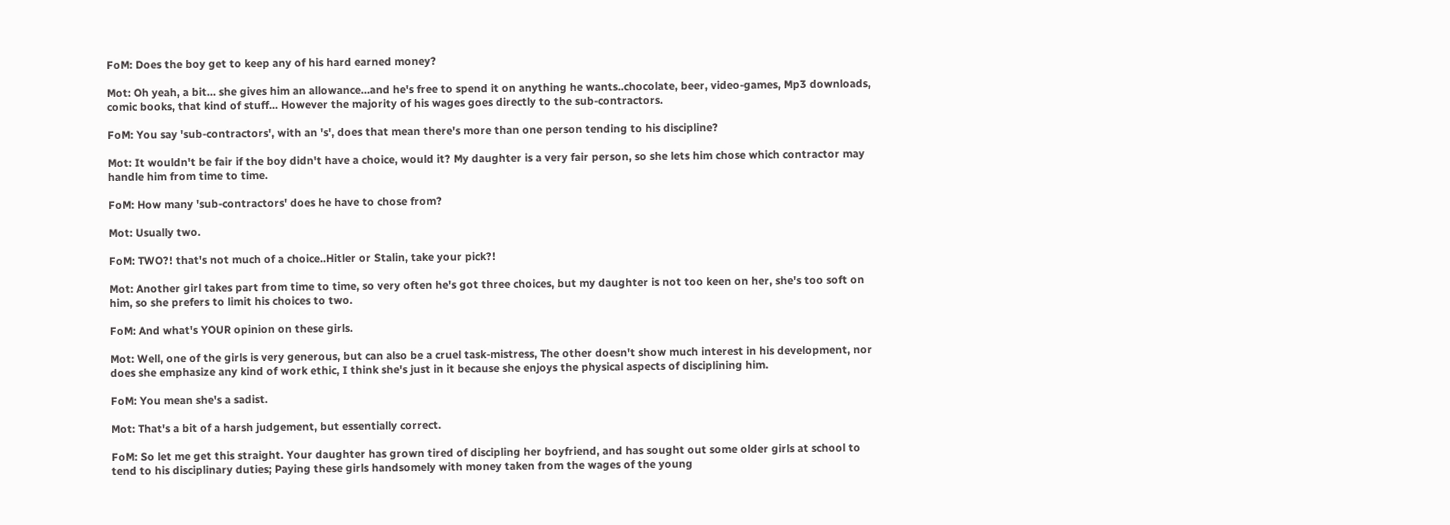FoM: Does the boy get to keep any of his hard earned money?

Mot: Oh yeah, a bit… she gives him an allowance…and he's free to spend it on anything he wants..chocolate, beer, video-games, Mp3 downloads, comic books, that kind of stuff... However the majority of his wages goes directly to the sub-contractors.

FoM: You say 'sub-contractors', with an 's', does that mean there's more than one person tending to his discipline?

Mot: It wouldn't be fair if the boy didn't have a choice, would it? My daughter is a very fair person, so she lets him chose which contractor may handle him from time to time.

FoM: How many 'sub-contractors' does he have to chose from?

Mot: Usually two.

FoM: TWO?! that's not much of a choice..Hitler or Stalin, take your pick?!

Mot: Another girl takes part from time to time, so very often he's got three choices, but my daughter is not too keen on her, she's too soft on him, so she prefers to limit his choices to two.

FoM: And what's YOUR opinion on these girls.

Mot: Well, one of the girls is very generous, but can also be a cruel task-mistress, The other doesn't show much interest in his development, nor does she emphasize any kind of work ethic, I think she's just in it because she enjoys the physical aspects of disciplining him.

FoM: You mean she's a sadist.

Mot: That's a bit of a harsh judgement, but essentially correct.

FoM: So let me get this straight. Your daughter has grown tired of discipling her boyfriend, and has sought out some older girls at school to tend to his disciplinary duties; Paying these girls handsomely with money taken from the wages of the young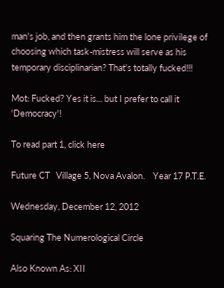man's job, and then grants him the lone privilege of choosing which task-mistress will serve as his temporary disciplinarian? That's totally fucked!!!

Mot: Fucked? Yes it is... but I prefer to call it 'Democracy'!

To read part 1, click here

Future CT   Village 5, Nova Avalon.    Year 17 P.T.E.

Wednesday, December 12, 2012

Squaring The Numerological Circle

Also Known As: XII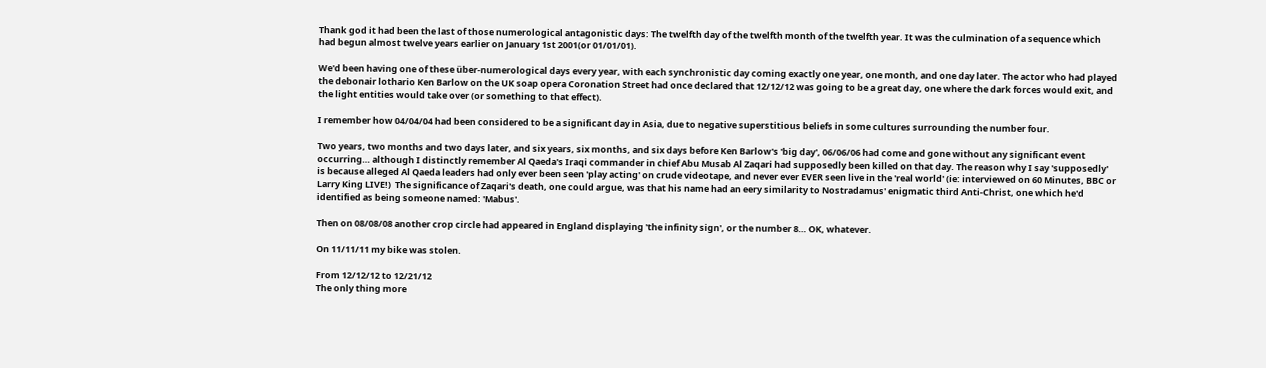Thank god it had been the last of those numerological antagonistic days: The twelfth day of the twelfth month of the twelfth year. It was the culmination of a sequence which had begun almost twelve years earlier on January 1st 2001(or 01/01/01).

We'd been having one of these über-numerological days every year, with each synchronistic day coming exactly one year, one month, and one day later. The actor who had played the debonair lothario Ken Barlow on the UK soap opera Coronation Street had once declared that 12/12/12 was going to be a great day, one where the dark forces would exit, and the light entities would take over (or something to that effect).

I remember how 04/04/04 had been considered to be a significant day in Asia, due to negative superstitious beliefs in some cultures surrounding the number four.

Two years, two months and two days later, and six years, six months, and six days before Ken Barlow's 'big day', 06/06/06 had come and gone without any significant event occurring… although I distinctly remember Al Qaeda's Iraqi commander in chief Abu Musab Al Zaqari had supposedly been killed on that day. The reason why I say 'supposedly' is because alleged Al Qaeda leaders had only ever been seen 'play acting' on crude videotape, and never ever EVER seen live in the 'real world' (ie: interviewed on 60 Minutes, BBC or Larry King LIVE!)  The significance of Zaqari's death, one could argue, was that his name had an eery similarity to Nostradamus' enigmatic third Anti-Christ, one which he'd identified as being someone named: 'Mabus'.

Then on 08/08/08 another crop circle had appeared in England displaying 'the infinity sign', or the number 8… OK, whatever.

On 11/11/11 my bike was stolen.

From 12/12/12 to 12/21/12
The only thing more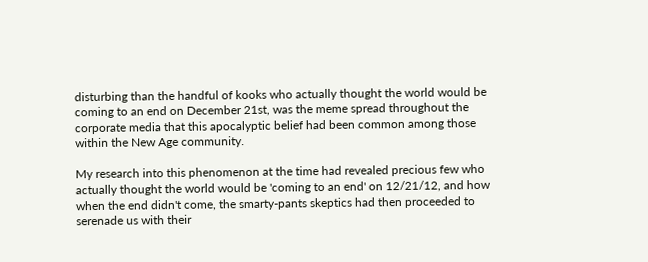disturbing than the handful of kooks who actually thought the world would be coming to an end on December 21st, was the meme spread throughout the corporate media that this apocalyptic belief had been common among those within the New Age community.

My research into this phenomenon at the time had revealed precious few who actually thought the world would be 'coming to an end' on 12/21/12, and how when the end didn't come, the smarty-pants skeptics had then proceeded to serenade us with their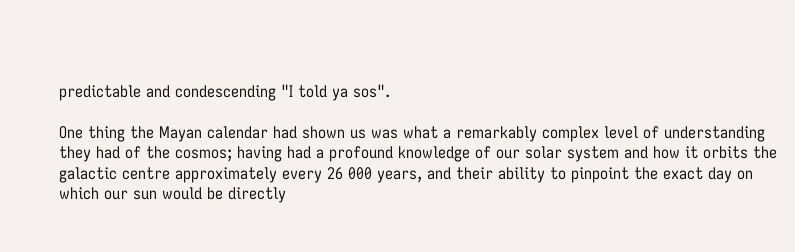predictable and condescending "I told ya sos".

One thing the Mayan calendar had shown us was what a remarkably complex level of understanding they had of the cosmos; having had a profound knowledge of our solar system and how it orbits the galactic centre approximately every 26 000 years, and their ability to pinpoint the exact day on which our sun would be directly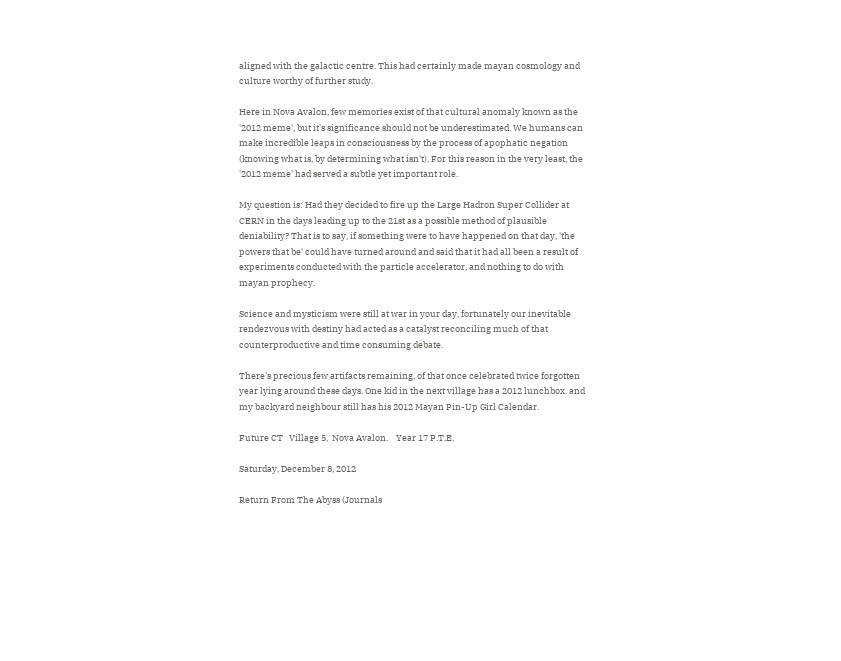aligned with the galactic centre. This had certainly made mayan cosmology and culture worthy of further study.

Here in Nova Avalon, few memories exist of that cultural anomaly known as the '2012 meme', but it's significance should not be underestimated. We humans can make incredible leaps in consciousness by the process of apophatic negation (knowing what is, by determining what isn't). For this reason in the very least, the '2012 meme' had served a subtle yet important role.

My question is: Had they decided to fire up the Large Hadron Super Collider at CERN in the days leading up to the 21st as a possible method of plausible deniability? That is to say, if something were to have happened on that day, 'the powers that be' could have turned around and said that it had all been a result of experiments conducted with the particle accelerator, and nothing to do with mayan prophecy.

Science and mysticism were still at war in your day, fortunately our inevitable rendezvous with destiny had acted as a catalyst reconciling much of that counterproductive and time consuming debate.

There's precious few artifacts remaining, of that once celebrated twice forgotten year lying around these days. One kid in the next village has a 2012 lunchbox. and my backyard neighbour still has his 2012 Mayan Pin-Up Girl Calendar.

Future CT   Village 5,  Nova Avalon.    Year 17 P.T.E.

Saturday, December 8, 2012

Return From The Abyss (Journals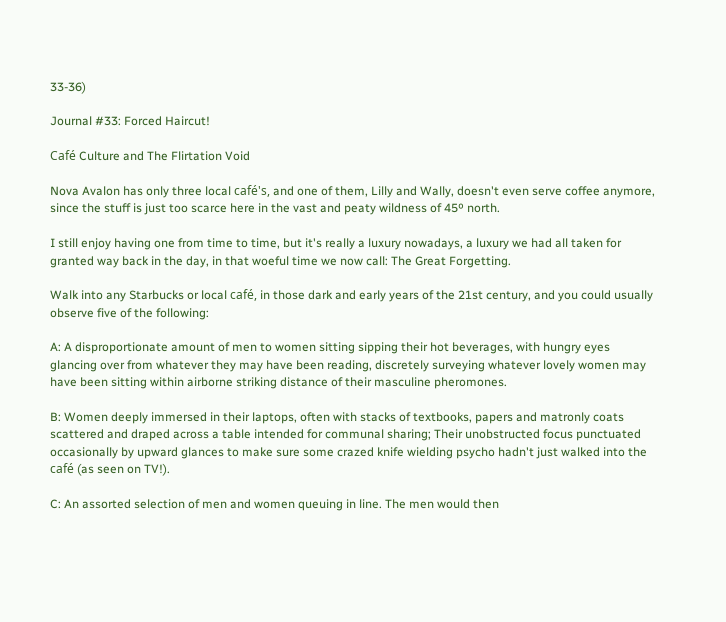33-36)

Journal #33: Forced Haircut!

Café Culture and The Flirtation Void

Nova Avalon has only three local café's, and one of them, Lilly and Wally, doesn't even serve coffee anymore, since the stuff is just too scarce here in the vast and peaty wildness of 45º north.

I still enjoy having one from time to time, but it's really a luxury nowadays, a luxury we had all taken for granted way back in the day, in that woeful time we now call: The Great Forgetting.

Walk into any Starbucks or local café, in those dark and early years of the 21st century, and you could usually observe five of the following:

A: A disproportionate amount of men to women sitting sipping their hot beverages, with hungry eyes glancing over from whatever they may have been reading, discretely surveying whatever lovely women may have been sitting within airborne striking distance of their masculine pheromones.

B: Women deeply immersed in their laptops, often with stacks of textbooks, papers and matronly coats scattered and draped across a table intended for communal sharing; Their unobstructed focus punctuated occasionally by upward glances to make sure some crazed knife wielding psycho hadn't just walked into the café (as seen on TV!).

C: An assorted selection of men and women queuing in line. The men would then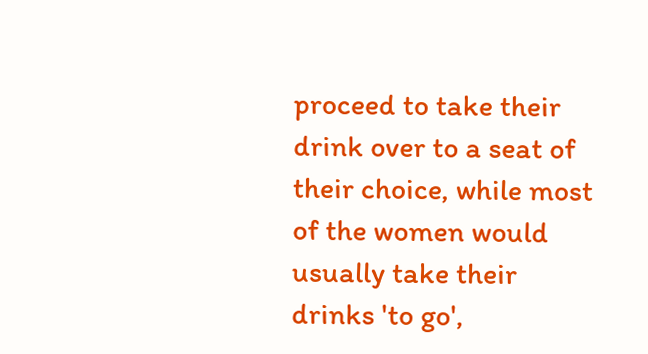proceed to take their drink over to a seat of their choice, while most of the women would usually take their drinks 'to go',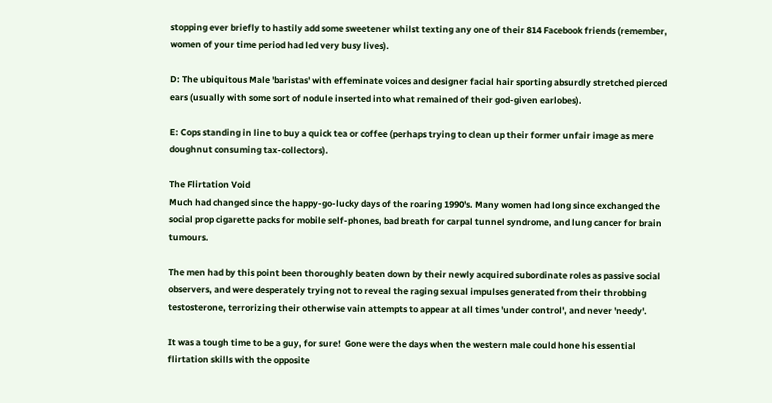stopping ever briefly to hastily add some sweetener whilst texting any one of their 814 Facebook friends (remember, women of your time period had led very busy lives).

D: The ubiquitous Male 'baristas' with effeminate voices and designer facial hair sporting absurdly stretched pierced ears (usually with some sort of nodule inserted into what remained of their god-given earlobes).

E: Cops standing in line to buy a quick tea or coffee (perhaps trying to clean up their former unfair image as mere doughnut consuming tax-collectors).

The Flirtation Void
Much had changed since the happy-go-lucky days of the roaring 1990's. Many women had long since exchanged the social prop cigarette packs for mobile self-phones, bad breath for carpal tunnel syndrome, and lung cancer for brain tumours.

The men had by this point been thoroughly beaten down by their newly acquired subordinate roles as passive social observers, and were desperately trying not to reveal the raging sexual impulses generated from their throbbing testosterone, terrorizing their otherwise vain attempts to appear at all times 'under control', and never 'needy'.

It was a tough time to be a guy, for sure!  Gone were the days when the western male could hone his essential flirtation skills with the opposite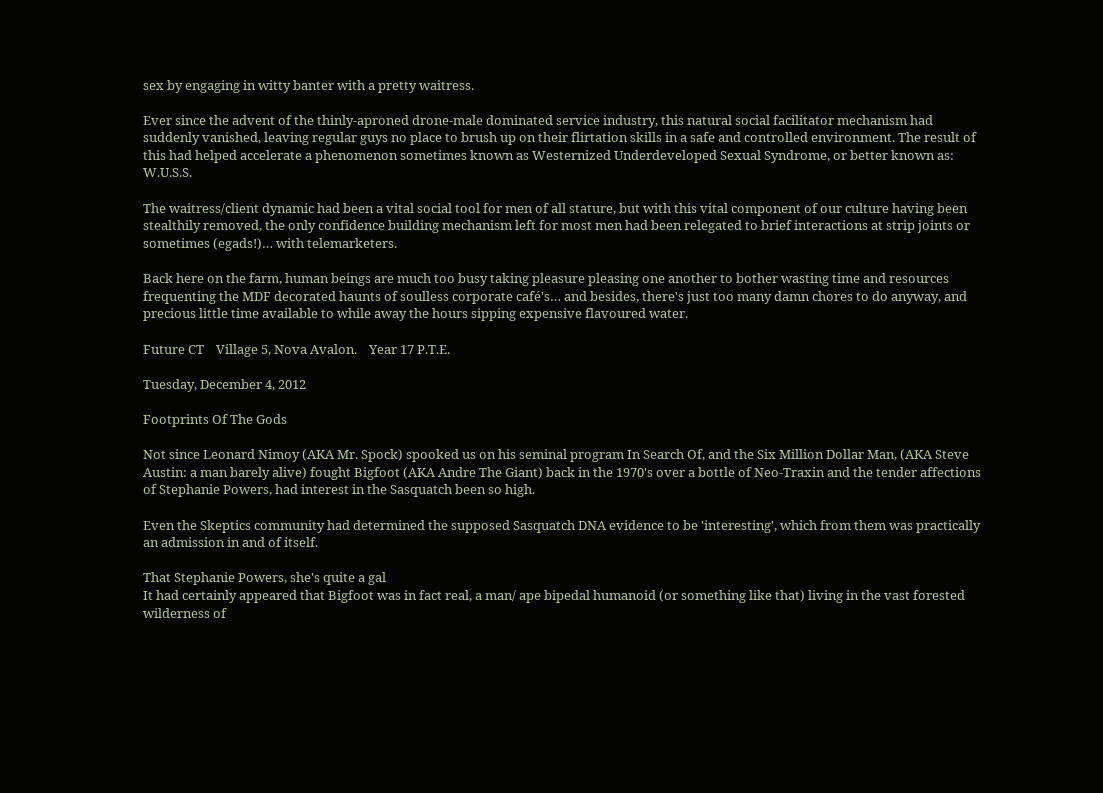sex by engaging in witty banter with a pretty waitress.

Ever since the advent of the thinly-aproned drone-male dominated service industry, this natural social facilitator mechanism had suddenly vanished, leaving regular guys no place to brush up on their flirtation skills in a safe and controlled environment. The result of this had helped accelerate a phenomenon sometimes known as Westernized Underdeveloped Sexual Syndrome, or better known as: W.U.S.S.

The waitress/client dynamic had been a vital social tool for men of all stature, but with this vital component of our culture having been stealthily removed, the only confidence building mechanism left for most men had been relegated to brief interactions at strip joints or sometimes (egads!)… with telemarketers.

Back here on the farm, human beings are much too busy taking pleasure pleasing one another to bother wasting time and resources frequenting the MDF decorated haunts of soulless corporate café's… and besides, there's just too many damn chores to do anyway, and precious little time available to while away the hours sipping expensive flavoured water.

Future CT    Village 5, Nova Avalon.    Year 17 P.T.E.

Tuesday, December 4, 2012

Footprints Of The Gods

Not since Leonard Nimoy (AKA Mr. Spock) spooked us on his seminal program In Search Of, and the Six Million Dollar Man, (AKA Steve Austin: a man barely alive) fought Bigfoot (AKA Andre The Giant) back in the 1970's over a bottle of Neo-Traxin and the tender affections of Stephanie Powers, had interest in the Sasquatch been so high.

Even the Skeptics community had determined the supposed Sasquatch DNA evidence to be 'interesting', which from them was practically an admission in and of itself.

That Stephanie Powers, she's quite a gal
It had certainly appeared that Bigfoot was in fact real, a man/ ape bipedal humanoid (or something like that) living in the vast forested wilderness of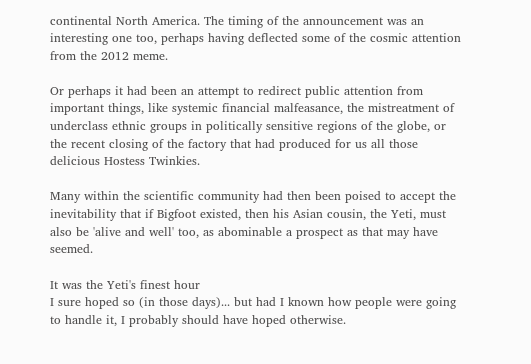continental North America. The timing of the announcement was an interesting one too, perhaps having deflected some of the cosmic attention from the 2012 meme.

Or perhaps it had been an attempt to redirect public attention from important things, like systemic financial malfeasance, the mistreatment of underclass ethnic groups in politically sensitive regions of the globe, or the recent closing of the factory that had produced for us all those delicious Hostess Twinkies.

Many within the scientific community had then been poised to accept the inevitability that if Bigfoot existed, then his Asian cousin, the Yeti, must also be 'alive and well' too, as abominable a prospect as that may have seemed.

It was the Yeti's finest hour
I sure hoped so (in those days)... but had I known how people were going to handle it, I probably should have hoped otherwise.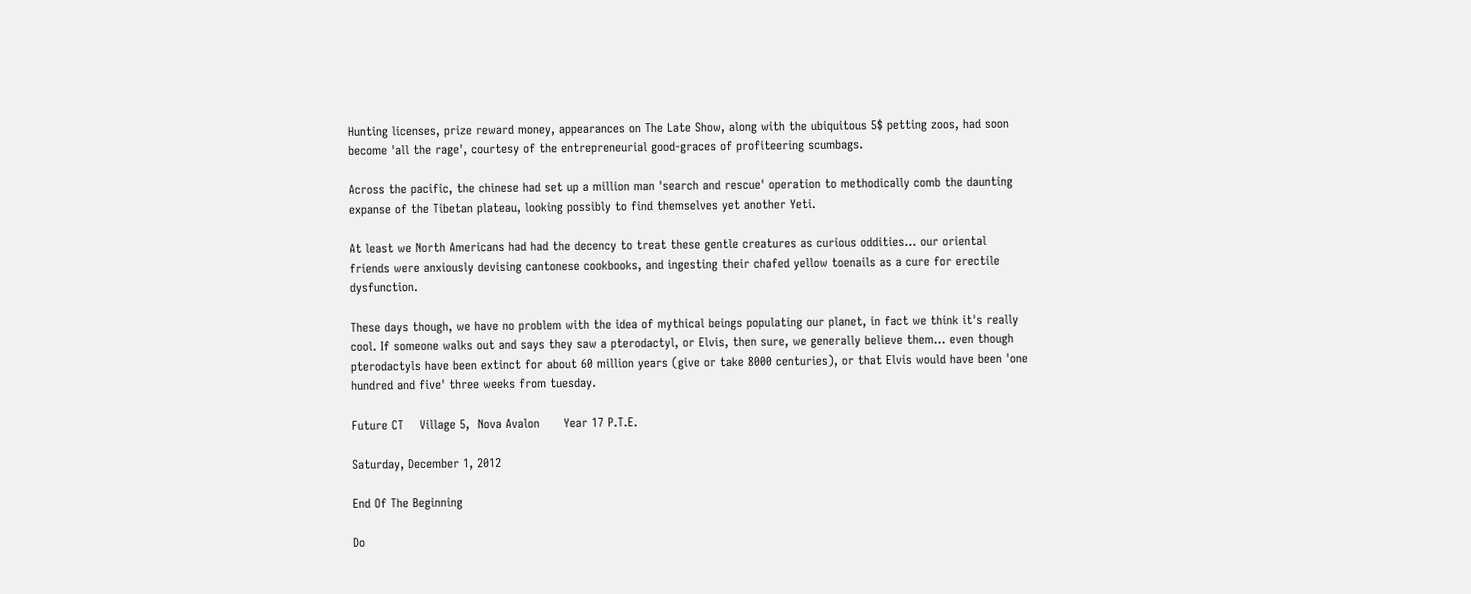Hunting licenses, prize reward money, appearances on The Late Show, along with the ubiquitous 5$ petting zoos, had soon become 'all the rage', courtesy of the entrepreneurial good-graces of profiteering scumbags.

Across the pacific, the chinese had set up a million man 'search and rescue' operation to methodically comb the daunting expanse of the Tibetan plateau, looking possibly to find themselves yet another Yeti.

At least we North Americans had had the decency to treat these gentle creatures as curious oddities… our oriental friends were anxiously devising cantonese cookbooks, and ingesting their chafed yellow toenails as a cure for erectile dysfunction.

These days though, we have no problem with the idea of mythical beings populating our planet, in fact we think it's really cool. If someone walks out and says they saw a pterodactyl, or Elvis, then sure, we generally believe them… even though pterodactyls have been extinct for about 60 million years (give or take 8000 centuries), or that Elvis would have been 'one hundred and five' three weeks from tuesday.

Future CT    Village 5,  Nova Avalon      Year 17 P.T.E.

Saturday, December 1, 2012

End Of The Beginning

Do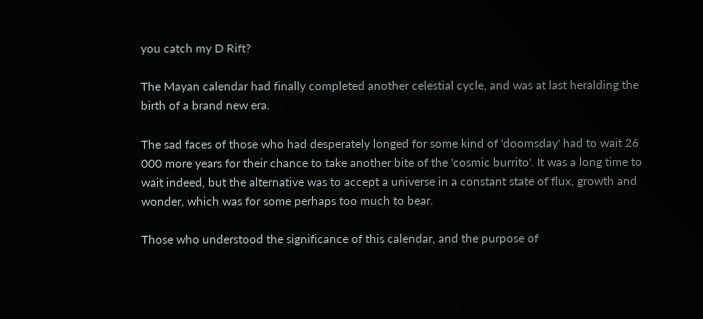you catch my D Rift?

The Mayan calendar had finally completed another celestial cycle, and was at last heralding the birth of a brand new era.

The sad faces of those who had desperately longed for some kind of 'doomsday' had to wait 26 000 more years for their chance to take another bite of the 'cosmic burrito'. It was a long time to wait indeed, but the alternative was to accept a universe in a constant state of flux, growth and wonder, which was for some perhaps too much to bear.

Those who understood the significance of this calendar, and the purpose of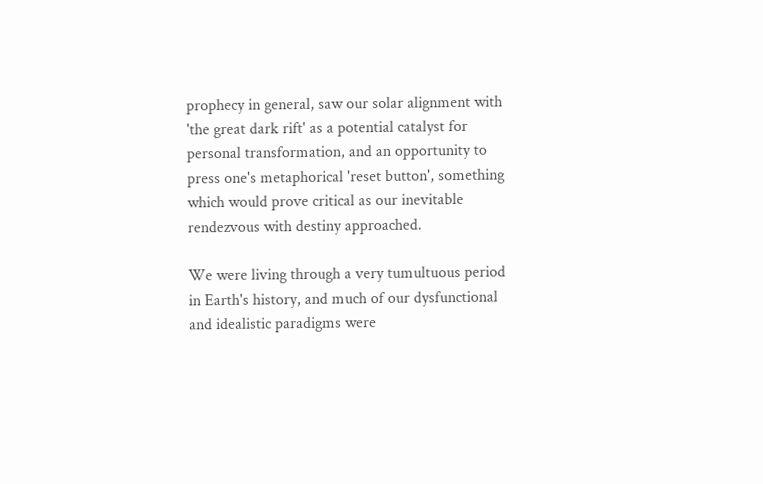prophecy in general, saw our solar alignment with 'the great dark rift' as a potential catalyst for personal transformation, and an opportunity to press one's metaphorical 'reset button', something which would prove critical as our inevitable rendezvous with destiny approached.

We were living through a very tumultuous period in Earth's history, and much of our dysfunctional and idealistic paradigms were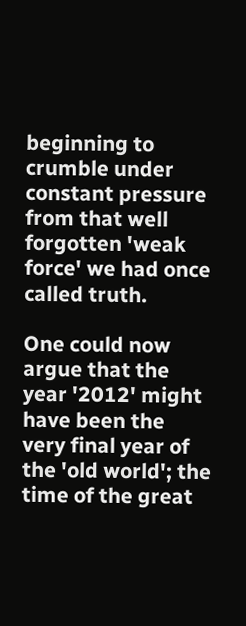beginning to crumble under constant pressure from that well forgotten 'weak force' we had once called truth.

One could now argue that the year '2012' might have been the very final year of the 'old world'; the time of the great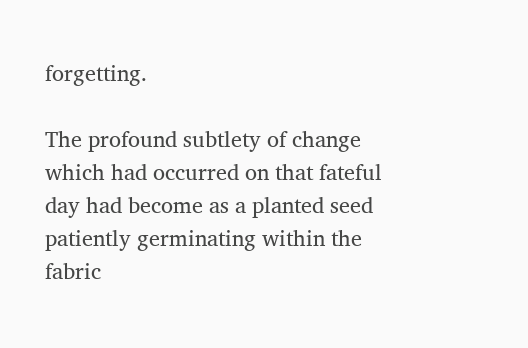forgetting.

The profound subtlety of change which had occurred on that fateful day had become as a planted seed patiently germinating within the fabric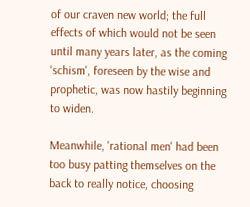of our craven new world; the full effects of which would not be seen until many years later, as the coming 'schism', foreseen by the wise and prophetic, was now hastily beginning to widen.

Meanwhile, 'rational men' had been too busy patting themselves on the back to really notice, choosing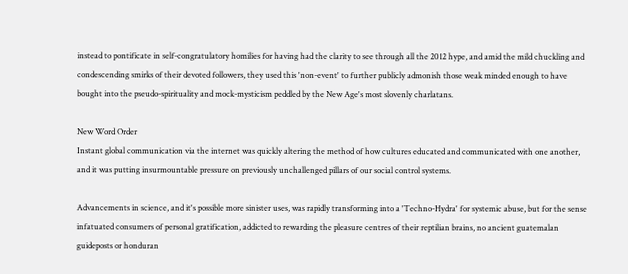instead to pontificate in self-congratulatory homilies for having had the clarity to see through all the 2012 hype, and amid the mild chuckling and condescending smirks of their devoted followers, they used this 'non-event' to further publicly admonish those weak minded enough to have bought into the pseudo-spirituality and mock-mysticism peddled by the New Age's most slovenly charlatans.

New Word Order
Instant global communication via the internet was quickly altering the method of how cultures educated and communicated with one another, and it was putting insurmountable pressure on previously unchallenged pillars of our social control systems.

Advancements in science, and it's possible more sinister uses, was rapidly transforming into a 'Techno-Hydra' for systemic abuse, but for the sense infatuated consumers of personal gratification, addicted to rewarding the pleasure centres of their reptilian brains, no ancient guatemalan guideposts or honduran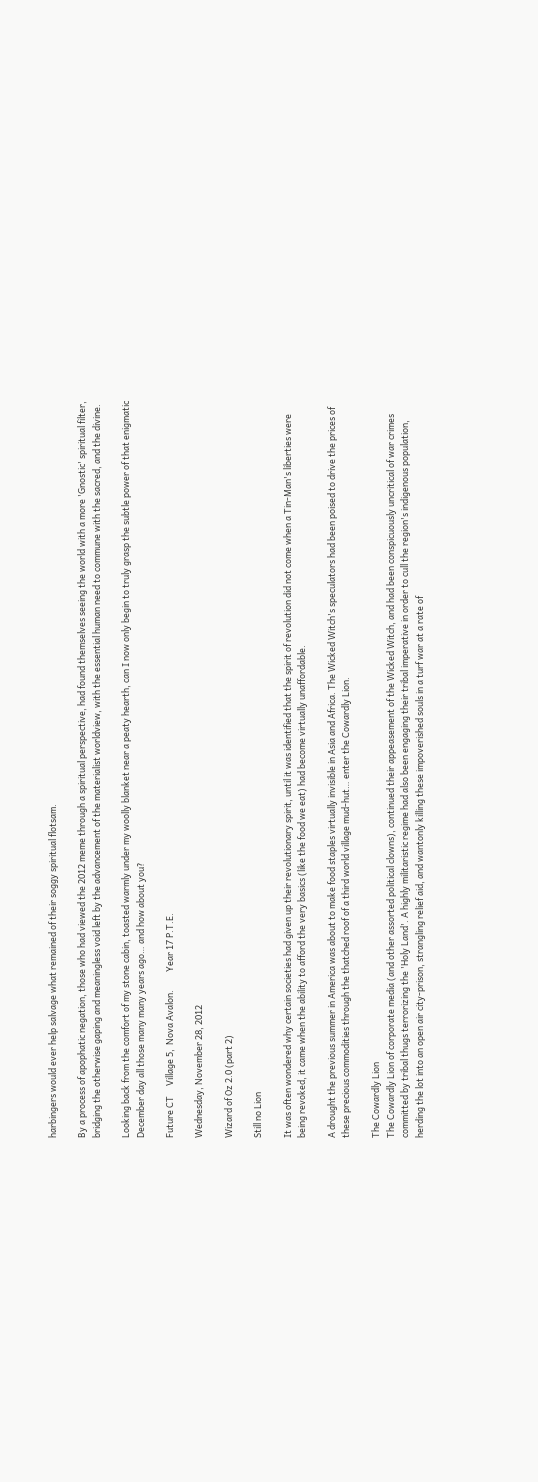harbingers would ever help salvage what remained of their soggy spiritual flotsam.

By a process of apophatic negation, those who had viewed the 2012 meme through a spiritual perspective, had found themselves seeing the world with a more 'Gnostic' spiritual filter, bridging the otherwise gaping and meaningless void left by the advancement of the materialist worldview, with the essential human need to commune with the sacred, and the divine.

Looking back from the comfort of my stone cabin, toasted warmly under my woolly blanket near a peaty hearth, can I now only begin to truly grasp the subtle power of that enigmatic December day all those many many years ago… and how about you?

Future CT     Village 5,  Nova Avalon.         Year 17 P.T.E.

Wednesday, November 28, 2012

Wizard of Oz 2.0 (part 2)

Still no Lion

It was often wondered why certain societies had given up their revolutionary spirit, until it was identified that the spirit of revolution did not come when a Tin-Man's liberties were being revoked, it came when the ability to afford the very basics (like the food we eat) had become virtually unaffordable.

A drought the previous summer in America was about to make food staples virtually invisible in Asia and Africa. The Wicked Witch's speculators had been poised to drive the prices of these precious commodities through the thatched roof of a third world village mud-hut… enter the Cowardly Lion.

The Cowardly Lion
The Cowardly Lion of corporate media (and other assorted political clowns), continued their appeasement of the Wicked Witch, and had been conspicuously uncritical of war crimes committed by tribal thugs terrorizing the 'Holy Land'. A highly militaristic regime had also been engaging their tribal imperative in order to cull the region's indigenous population, herding the lot into an open air city-prison, strangling relief aid, and wantonly killing these impoverished souls in a turf war at a rate of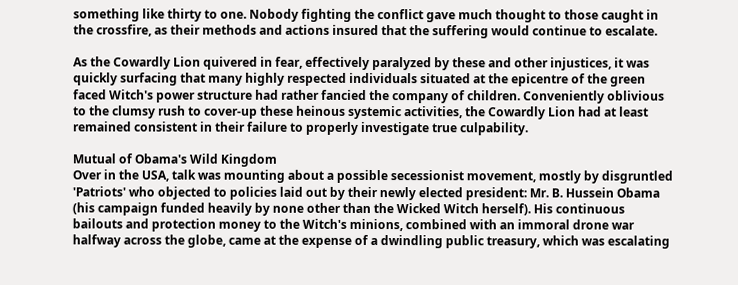something like thirty to one. Nobody fighting the conflict gave much thought to those caught in the crossfire, as their methods and actions insured that the suffering would continue to escalate.

As the Cowardly Lion quivered in fear, effectively paralyzed by these and other injustices, it was quickly surfacing that many highly respected individuals situated at the epicentre of the green faced Witch's power structure had rather fancied the company of children. Conveniently oblivious to the clumsy rush to cover-up these heinous systemic activities, the Cowardly Lion had at least remained consistent in their failure to properly investigate true culpability.

Mutual of Obama's Wild Kingdom
Over in the USA, talk was mounting about a possible secessionist movement, mostly by disgruntled 'Patriots' who objected to policies laid out by their newly elected president: Mr. B. Hussein Obama (his campaign funded heavily by none other than the Wicked Witch herself). His continuous bailouts and protection money to the Witch's minions, combined with an immoral drone war halfway across the globe, came at the expense of a dwindling public treasury, which was escalating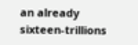an already sixteen-trillions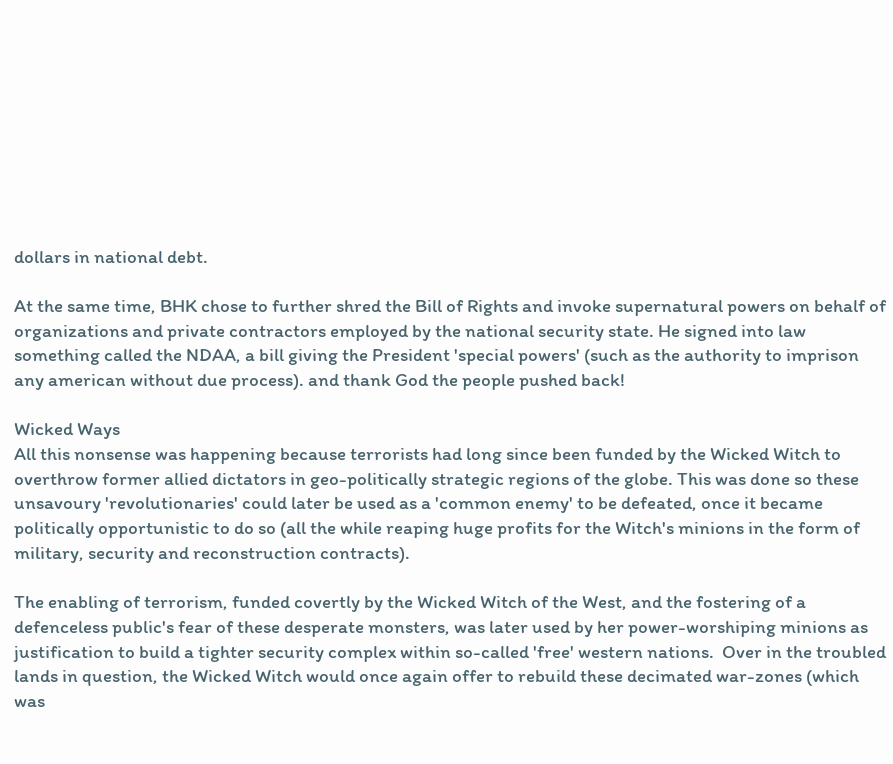dollars in national debt.

At the same time, BHK chose to further shred the Bill of Rights and invoke supernatural powers on behalf of organizations and private contractors employed by the national security state. He signed into law something called the NDAA, a bill giving the President 'special powers' (such as the authority to imprison any american without due process). and thank God the people pushed back!

Wicked Ways
All this nonsense was happening because terrorists had long since been funded by the Wicked Witch to overthrow former allied dictators in geo-politically strategic regions of the globe. This was done so these unsavoury 'revolutionaries' could later be used as a 'common enemy' to be defeated, once it became politically opportunistic to do so (all the while reaping huge profits for the Witch's minions in the form of military, security and reconstruction contracts).

The enabling of terrorism, funded covertly by the Wicked Witch of the West, and the fostering of a defenceless public's fear of these desperate monsters, was later used by her power-worshiping minions as justification to build a tighter security complex within so-called 'free' western nations.  Over in the troubled lands in question, the Wicked Witch would once again offer to rebuild these decimated war-zones (which was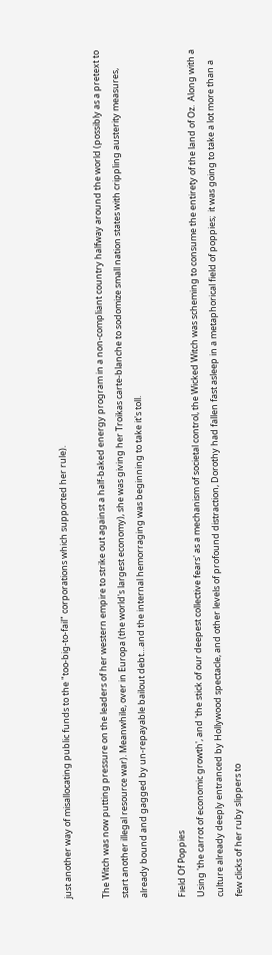just another way of misallocating public funds to the "too-big-to-fail" corporations which supported her rule).

The Witch was now putting pressure on the leaders of her western empire to strike out against a half-baked energy program in a non-compliant country halfway around the world (possibly as a pretext to start another illegal resource war). Meanwhile, over in Europa (the world's largest economy), she was giving her Troikas carte-blanche to sodomize small nation states with crippling austerity measures, already bound and gagged by un-repayable bailout debt…and the internal hemorraging was beginning to take it's toll.

Field Of Poppies
Using 'the carrot of economic growth', and 'the stick of our deepest collective fears' as a mechanism of societal control, the Wicked Witch was scheming to consume the entirety of the land of Oz.  Along with a culture already deeply entranced by Hollywood spectacle, and other levels of profound distraction, Dorothy had fallen fast asleep in a metaphorical field of poppies;  it was going to take a lot more than a few clicks of her ruby slippers to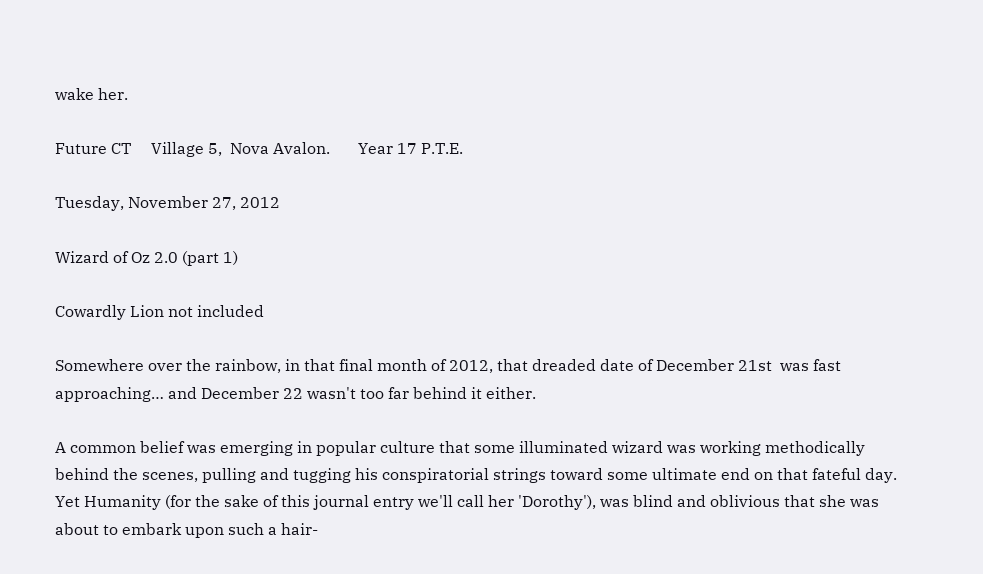wake her.

Future CT     Village 5,  Nova Avalon.       Year 17 P.T.E.

Tuesday, November 27, 2012

Wizard of Oz 2.0 (part 1)

Cowardly Lion not included

Somewhere over the rainbow, in that final month of 2012, that dreaded date of December 21st  was fast approaching… and December 22 wasn't too far behind it either.

A common belief was emerging in popular culture that some illuminated wizard was working methodically behind the scenes, pulling and tugging his conspiratorial strings toward some ultimate end on that fateful day. Yet Humanity (for the sake of this journal entry we'll call her 'Dorothy'), was blind and oblivious that she was about to embark upon such a hair-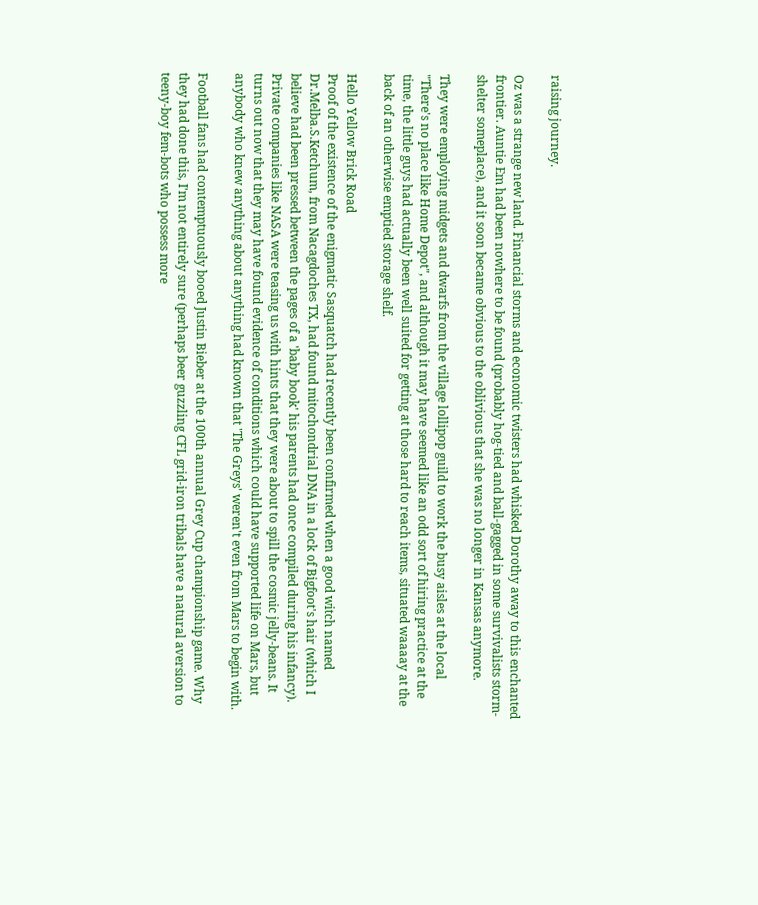raising journey.

Oz was a strange new land. Financial storms and economic twisters had whisked Dorothy away to this enchanted frontier. Auntie Em had been nowhere to be found (probably hog-tied and ball-gagged in some survivalists storm-shelter someplace), and it soon became obvious to the oblivious that she was no longer in Kansas anymore.

They were employing midgets and dwarfs from the village lollipop guild to work the busy aisles at the local "There's no place like Home Depot", and although it may have seemed like an odd sort of hiring practice at the time, the little guys had actually been well suited for getting at those hard to reach items, situated waaaay at the back of an otherwise emptied storage shelf.

Hello Yellow Brick Road
Proof of the existence of the enigmatic Sasquatch had recently been confirmed when a good witch named Dr.Melba.S.Ketchum, from Nacagdoches TX, had found mitochondrial DNA in a lock of Bigfoot's hair (which I believe had been pressed between the pages of a 'baby book' his parents had once compiled during his infancy). Private companies like NASA were teasing us with hints that they were about to spill the cosmic jelly-beans. It turns out now that they may have found evidence of conditions which could have supported life on Mars, but anybody who knew anything about anything had known that 'The Greys' weren't even from Mars to begin with.

Football fans had contemptuously booed Justin Bieber at the 100th annual Grey Cup championship game. Why they had done this, I'm not entirely sure (perhaps beer guzzling CFL grid-iron tribals have a natural aversion to teeny-boy fem-bots who possess more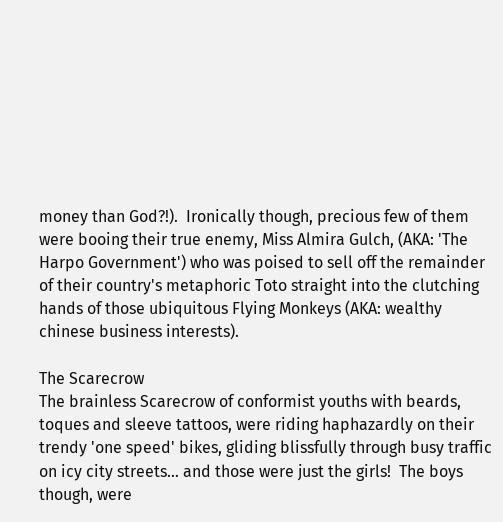money than God?!).  Ironically though, precious few of them were booing their true enemy, Miss Almira Gulch, (AKA: 'The Harpo Government') who was poised to sell off the remainder of their country's metaphoric Toto straight into the clutching hands of those ubiquitous Flying Monkeys (AKA: wealthy chinese business interests).

The Scarecrow
The brainless Scarecrow of conformist youths with beards, toques and sleeve tattoos, were riding haphazardly on their trendy 'one speed' bikes, gliding blissfully through busy traffic on icy city streets… and those were just the girls!  The boys though, were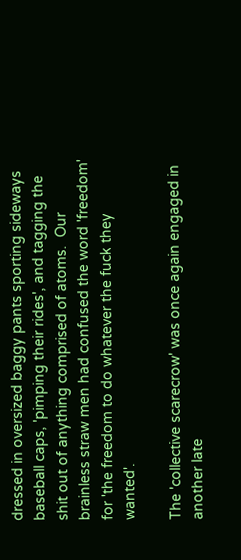dressed in oversized baggy pants sporting sideways baseball caps, 'pimping their rides', and tagging the shit out of anything comprised of atoms.  Our brainless straw men had confused the word 'freedom' for 'the freedom to do whatever the fuck they wanted'.

The 'collective scarecrow' was once again engaged in another late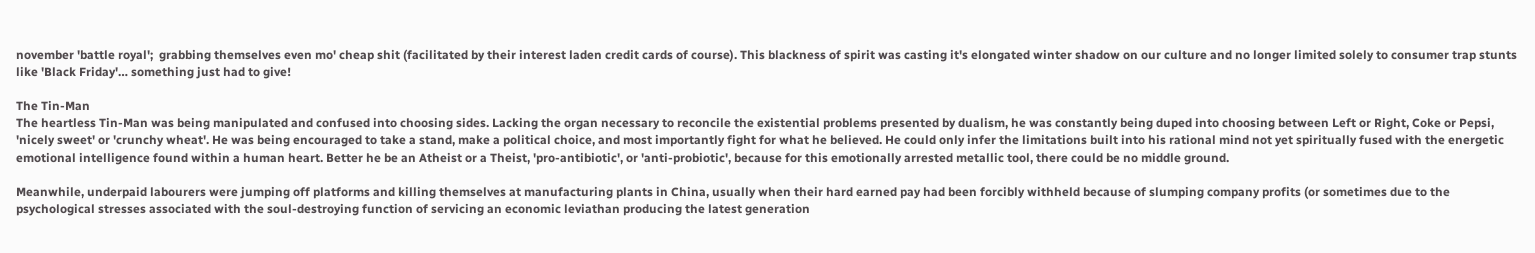november 'battle royal';  grabbing themselves even mo' cheap shit (facilitated by their interest laden credit cards of course). This blackness of spirit was casting it's elongated winter shadow on our culture and no longer limited solely to consumer trap stunts like 'Black Friday'… something just had to give!

The Tin-Man
The heartless Tin-Man was being manipulated and confused into choosing sides. Lacking the organ necessary to reconcile the existential problems presented by dualism, he was constantly being duped into choosing between Left or Right, Coke or Pepsi, 'nicely sweet' or 'crunchy wheat'. He was being encouraged to take a stand, make a political choice, and most importantly fight for what he believed. He could only infer the limitations built into his rational mind not yet spiritually fused with the energetic emotional intelligence found within a human heart. Better he be an Atheist or a Theist, 'pro-antibiotic', or 'anti-probiotic', because for this emotionally arrested metallic tool, there could be no middle ground.

Meanwhile, underpaid labourers were jumping off platforms and killing themselves at manufacturing plants in China, usually when their hard earned pay had been forcibly withheld because of slumping company profits (or sometimes due to the psychological stresses associated with the soul-destroying function of servicing an economic leviathan producing the latest generation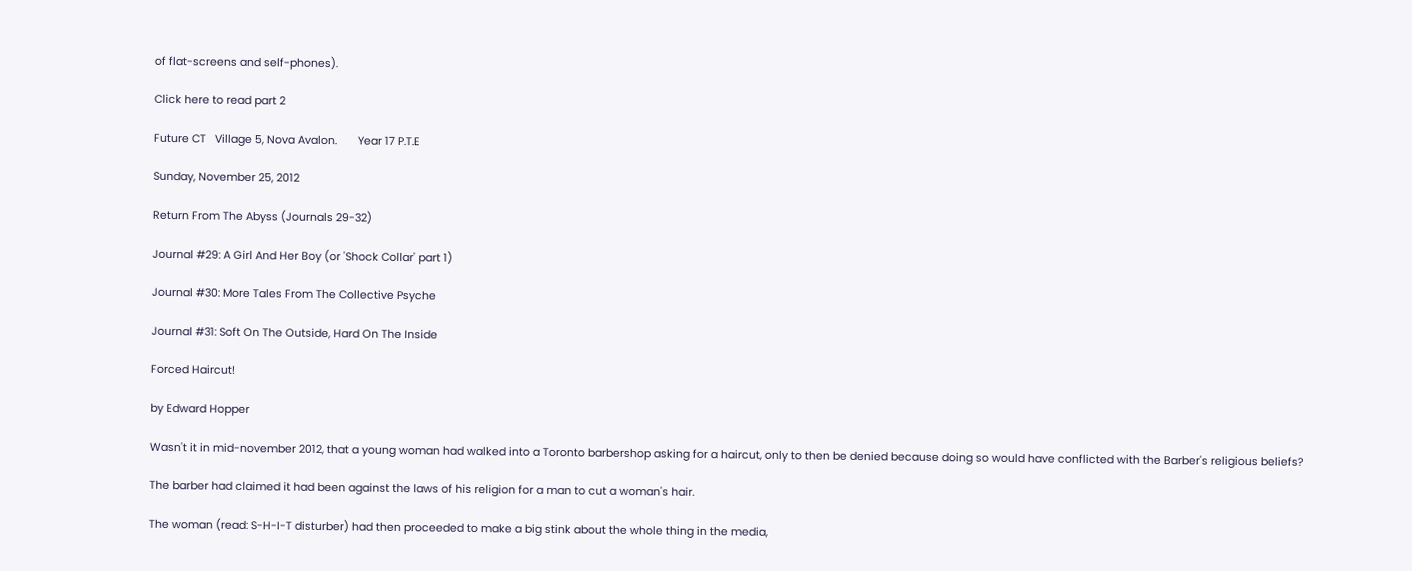of flat-screens and self-phones).

Click here to read part 2

Future CT   Village 5, Nova Avalon.       Year 17 P.T.E

Sunday, November 25, 2012

Return From The Abyss (Journals 29-32)

Journal #29: A Girl And Her Boy (or 'Shock Collar' part 1)

Journal #30: More Tales From The Collective Psyche

Journal #31: Soft On The Outside, Hard On The Inside

Forced Haircut!

by Edward Hopper

Wasn't it in mid-november 2012, that a young woman had walked into a Toronto barbershop asking for a haircut, only to then be denied because doing so would have conflicted with the Barber's religious beliefs?

The barber had claimed it had been against the laws of his religion for a man to cut a woman's hair.

The woman (read: S-H-I-T disturber) had then proceeded to make a big stink about the whole thing in the media,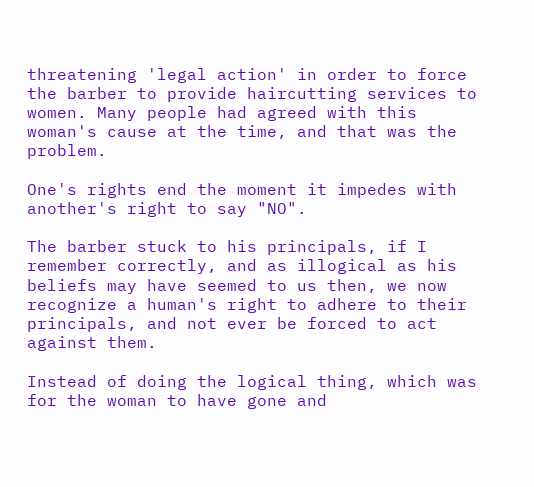threatening 'legal action' in order to force the barber to provide haircutting services to women. Many people had agreed with this woman's cause at the time, and that was the problem.

One's rights end the moment it impedes with another's right to say "NO".

The barber stuck to his principals, if I remember correctly, and as illogical as his beliefs may have seemed to us then, we now recognize a human's right to adhere to their principals, and not ever be forced to act against them.

Instead of doing the logical thing, which was for the woman to have gone and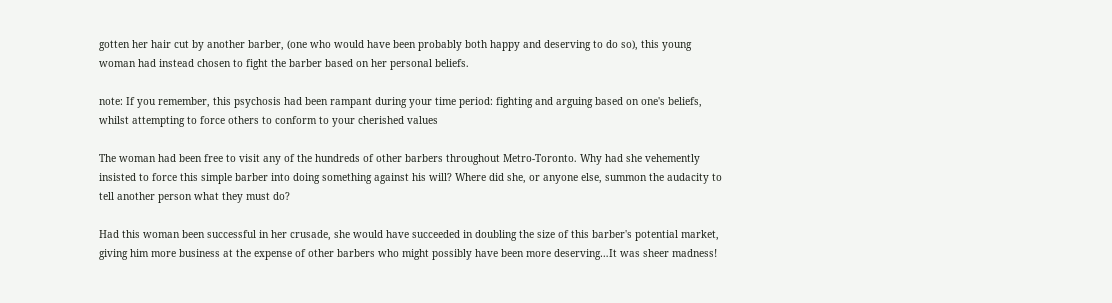gotten her hair cut by another barber, (one who would have been probably both happy and deserving to do so), this young woman had instead chosen to fight the barber based on her personal beliefs.

note: If you remember, this psychosis had been rampant during your time period: fighting and arguing based on one's beliefs, whilst attempting to force others to conform to your cherished values

The woman had been free to visit any of the hundreds of other barbers throughout Metro-Toronto. Why had she vehemently insisted to force this simple barber into doing something against his will? Where did she, or anyone else, summon the audacity to tell another person what they must do?

Had this woman been successful in her crusade, she would have succeeded in doubling the size of this barber's potential market, giving him more business at the expense of other barbers who might possibly have been more deserving…It was sheer madness!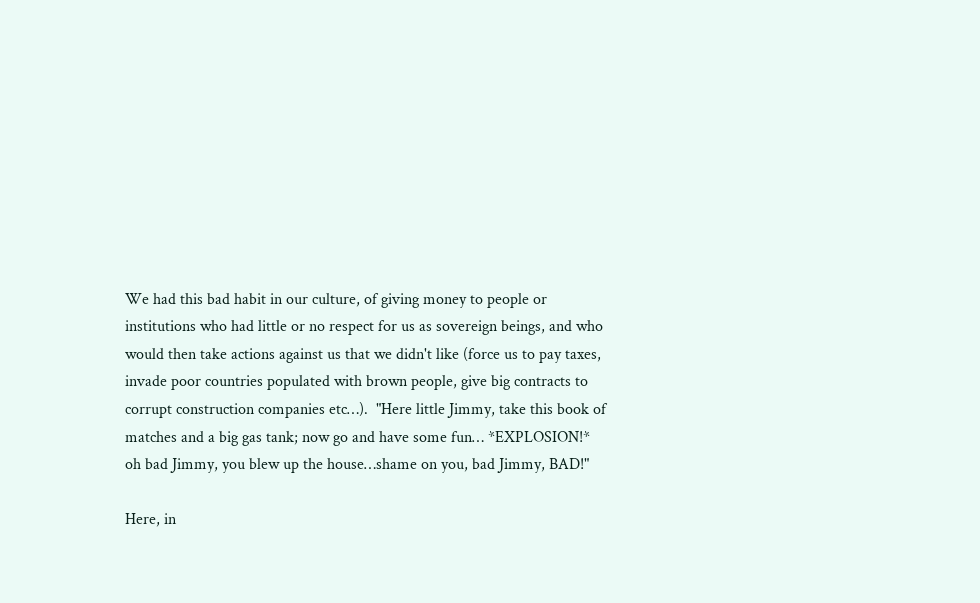We had this bad habit in our culture, of giving money to people or institutions who had little or no respect for us as sovereign beings, and who would then take actions against us that we didn't like (force us to pay taxes, invade poor countries populated with brown people, give big contracts to corrupt construction companies etc…).  "Here little Jimmy, take this book of matches and a big gas tank; now go and have some fun… *EXPLOSION!*  oh bad Jimmy, you blew up the house…shame on you, bad Jimmy, BAD!"

Here, in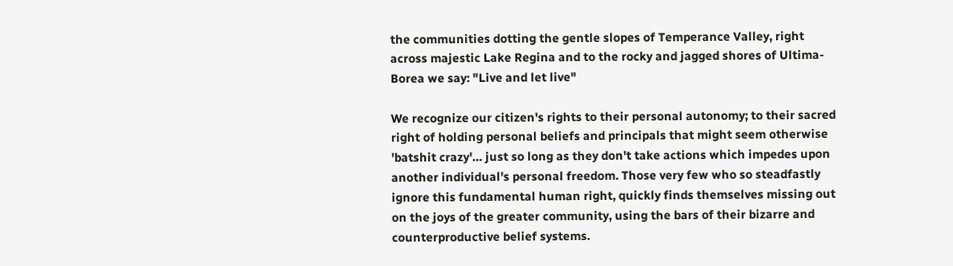the communities dotting the gentle slopes of Temperance Valley, right across majestic Lake Regina and to the rocky and jagged shores of Ultima-Borea we say: "Live and let live"

We recognize our citizen's rights to their personal autonomy; to their sacred right of holding personal beliefs and principals that might seem otherwise 'batshit crazy'… just so long as they don't take actions which impedes upon another individual's personal freedom. Those very few who so steadfastly ignore this fundamental human right, quickly finds themselves missing out on the joys of the greater community, using the bars of their bizarre and counterproductive belief systems.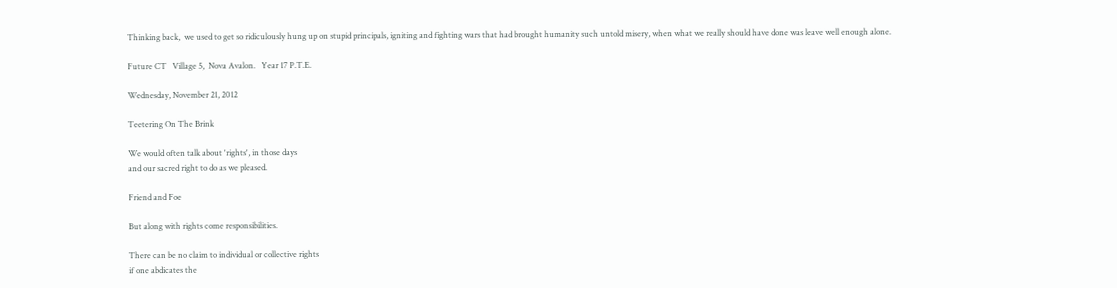Thinking back,  we used to get so ridiculously hung up on stupid principals, igniting and fighting wars that had brought humanity such untold misery, when what we really should have done was leave well enough alone.

Future CT   Village 5,  Nova Avalon.   Year 17 P.T.E.

Wednesday, November 21, 2012

Teetering On The Brink

We would often talk about 'rights', in those days
and our sacred right to do as we pleased.

Friend and Foe

But along with rights come responsibilities.

There can be no claim to individual or collective rights
if one abdicates the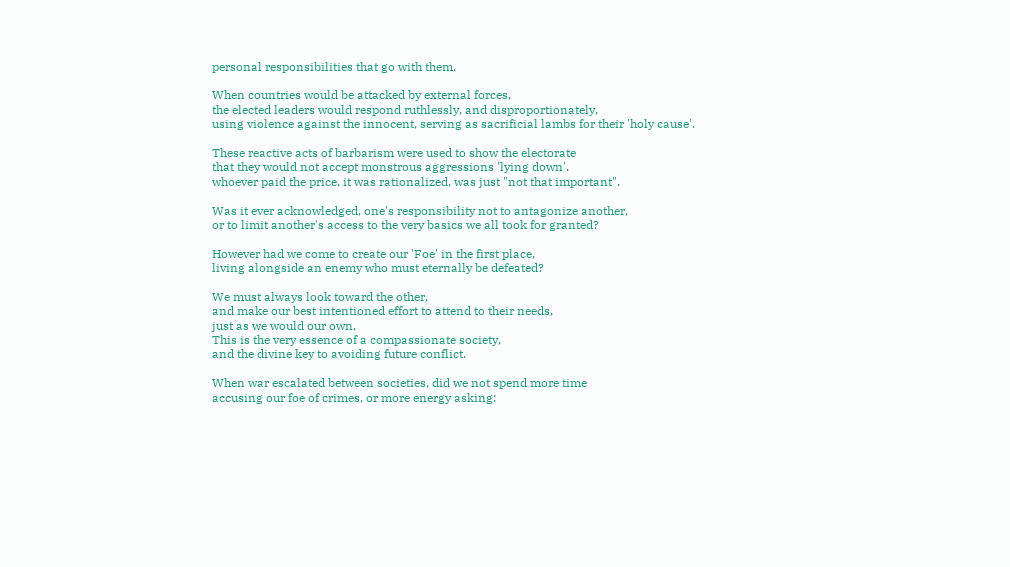personal responsibilities that go with them.

When countries would be attacked by external forces,
the elected leaders would respond ruthlessly, and disproportionately,
using violence against the innocent, serving as sacrificial lambs for their 'holy cause'.

These reactive acts of barbarism were used to show the electorate
that they would not accept monstrous aggressions 'lying down'.
whoever paid the price, it was rationalized, was just "not that important".

Was it ever acknowledged, one's responsibility not to antagonize another,
or to limit another's access to the very basics we all took for granted?

However had we come to create our 'Foe' in the first place,
living alongside an enemy who must eternally be defeated?

We must always look toward the other,
and make our best intentioned effort to attend to their needs,
just as we would our own,
This is the very essence of a compassionate society,
and the divine key to avoiding future conflict.

When war escalated between societies, did we not spend more time
accusing our foe of crimes, or more energy asking: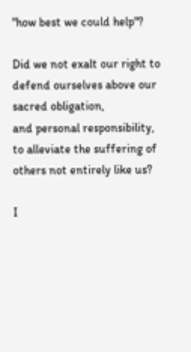"how best we could help"?

Did we not exalt our right to defend ourselves above our sacred obligation,
and personal responsibility, to alleviate the suffering of others not entirely like us?

I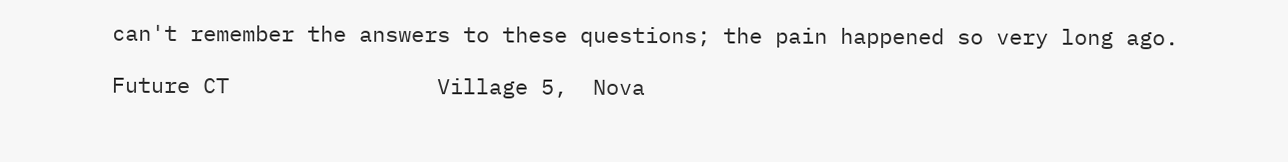can't remember the answers to these questions; the pain happened so very long ago.

Future CT                Village 5,  Nova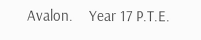Avalon.    Year 17 P.T.E.